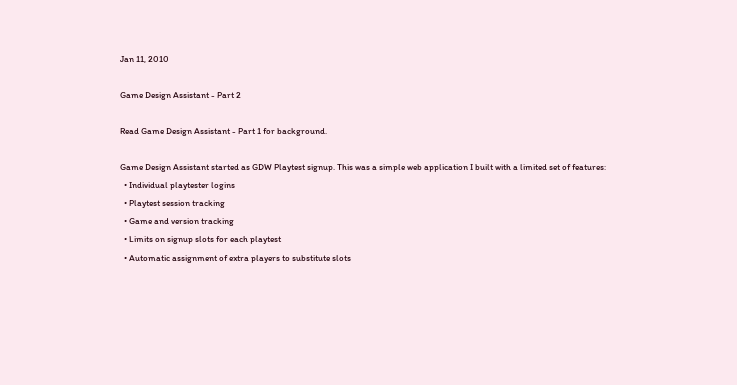Jan 11, 2010

Game Design Assistant - Part 2

Read Game Design Assistant - Part 1 for background.

Game Design Assistant started as GDW Playtest signup. This was a simple web application I built with a limited set of features:
  • Individual playtester logins
  • Playtest session tracking
  • Game and version tracking
  • Limits on signup slots for each playtest
  • Automatic assignment of extra players to substitute slots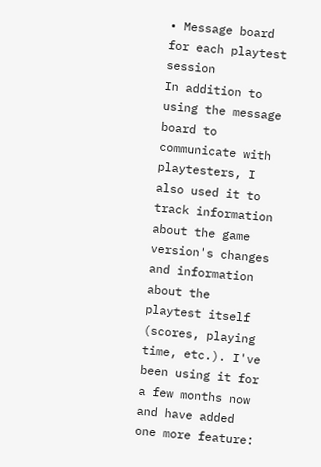• Message board for each playtest session
In addition to using the message board to communicate with playtesters, I also used it to track information about the game version's changes and information about the playtest itself (scores, playing time, etc.). I've been using it for a few months now and have added one more feature: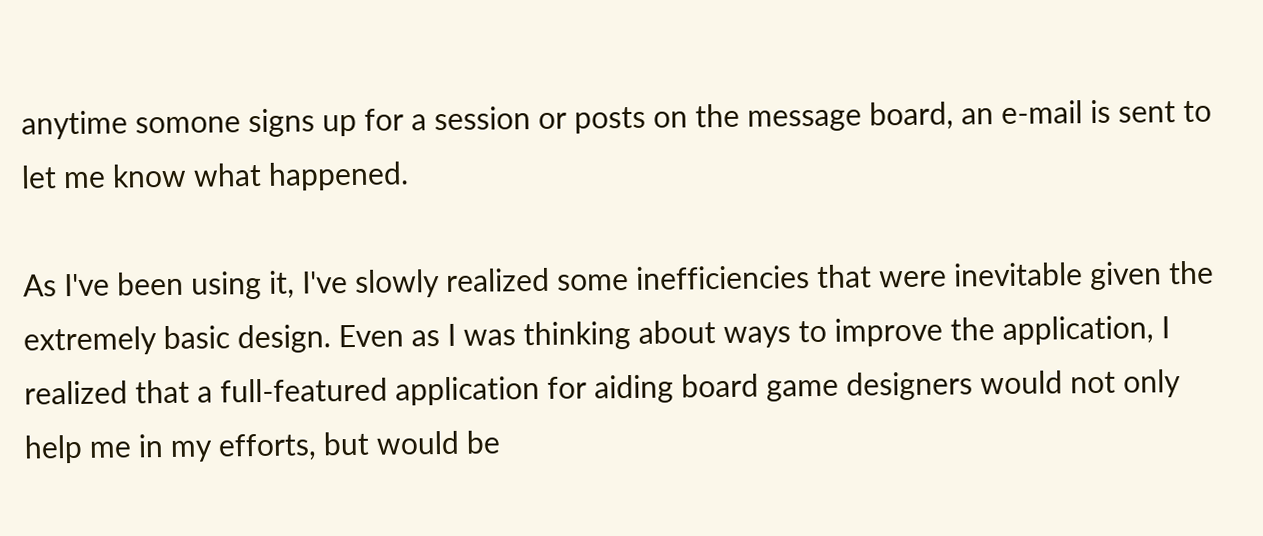anytime somone signs up for a session or posts on the message board, an e-mail is sent to let me know what happened.

As I've been using it, I've slowly realized some inefficiencies that were inevitable given the extremely basic design. Even as I was thinking about ways to improve the application, I realized that a full-featured application for aiding board game designers would not only help me in my efforts, but would be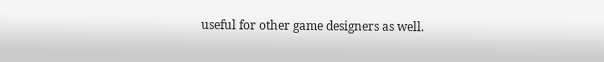useful for other game designers as well.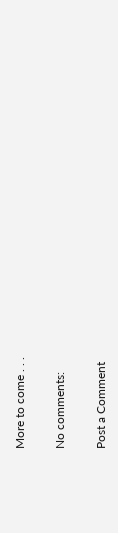More to come . . .

No comments:

Post a Comment